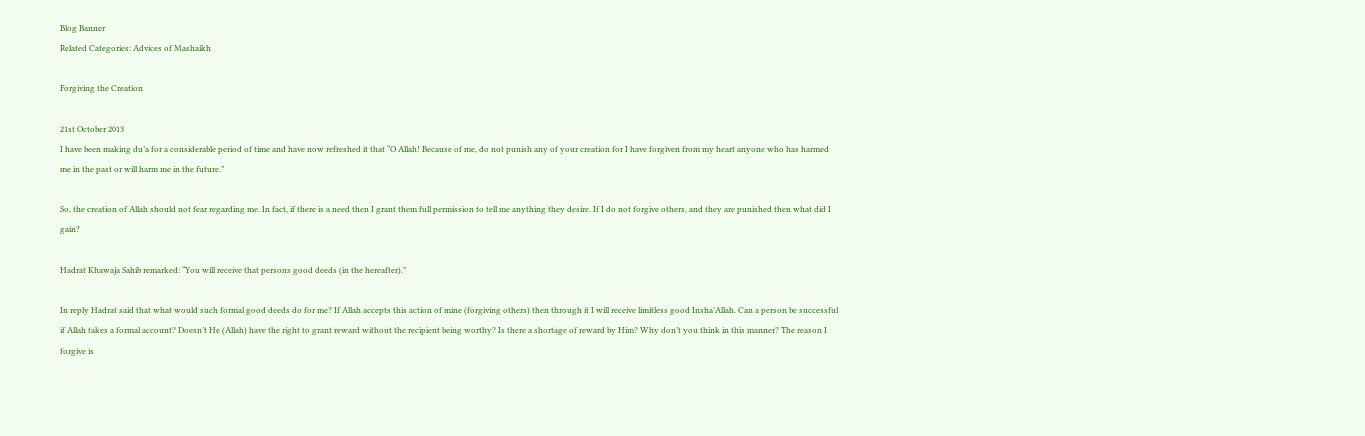Blog Banner
Related Categories: Advices of Mashaikh

Forgiving the Creation

21st October 2013
I have been making du’a for a considerable period of time and have now refreshed it that “O Allah! Because of me, do not punish any of your creation for I have forgiven from my heart anyone who has harmed me in the past or will harm me in the future.”

So, the creation of Allah should not fear regarding me. In fact, if there is a need then I grant them full permission to tell me anything they desire. If I do not forgive others, and they are punished then what did I gain?

Hadrat Khawaja Sahib remarked: “You will receive that persons good deeds (in the hereafter).”

In reply Hadrat said that what would such formal good deeds do for me? If Allah accepts this action of mine (forgiving others) then through it I will receive limitless good Insha’Allah. Can a person be successful if Allah takes a formal account? Doesn’t He (Allah) have the right to grant reward without the recipient being worthy? Is there a shortage of reward by Him? Why don’t you think in this manner? The reason I forgive is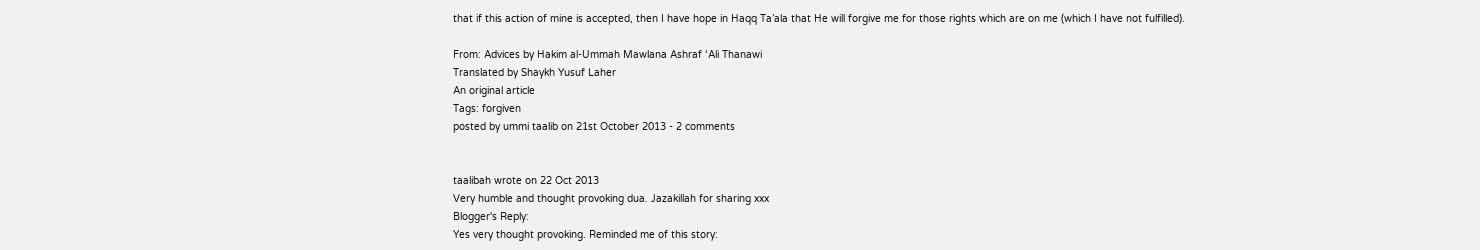that if this action of mine is accepted, then I have hope in Haqq Ta’ala that He will forgive me for those rights which are on me (which I have not fulfilled).

From: Advices by Hakim al-Ummah Mawlana Ashraf ‘Ali Thanawi
Translated by Shaykh Yusuf Laher
An original article
Tags: forgiven
posted by ummi taalib on 21st October 2013 - 2 comments


taalibah wrote on 22 Oct 2013
Very humble and thought provoking dua. Jazakillah for sharing xxx
Blogger's Reply:
Yes very thought provoking. Reminded me of this story: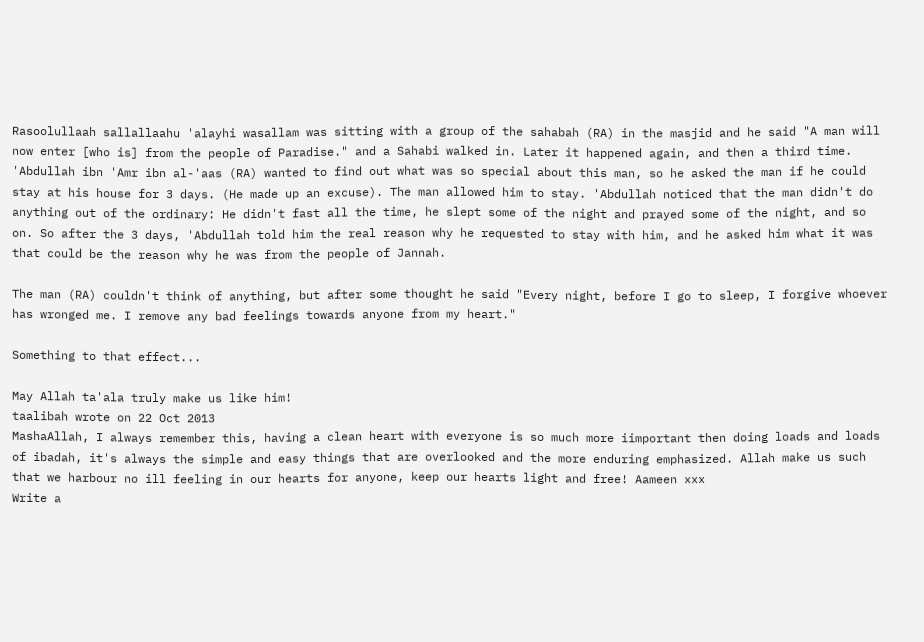Rasoolullaah sallallaahu 'alayhi wasallam was sitting with a group of the sahabah (RA) in the masjid and he said "A man will now enter [who is] from the people of Paradise." and a Sahabi walked in. Later it happened again, and then a third time. 'Abdullah ibn 'Amr ibn al-'aas (RA) wanted to find out what was so special about this man, so he asked the man if he could stay at his house for 3 days. (He made up an excuse). The man allowed him to stay. 'Abdullah noticed that the man didn't do anything out of the ordinary: He didn't fast all the time, he slept some of the night and prayed some of the night, and so on. So after the 3 days, 'Abdullah told him the real reason why he requested to stay with him, and he asked him what it was that could be the reason why he was from the people of Jannah.

The man (RA) couldn't think of anything, but after some thought he said "Every night, before I go to sleep, I forgive whoever has wronged me. I remove any bad feelings towards anyone from my heart."

Something to that effect...

May Allah ta'ala truly make us like him!
taalibah wrote on 22 Oct 2013
MashaAllah, I always remember this, having a clean heart with everyone is so much more iimportant then doing loads and loads of ibadah, it's always the simple and easy things that are overlooked and the more enduring emphasized. Allah make us such that we harbour no ill feeling in our hearts for anyone, keep our hearts light and free! Aameen xxx
Write a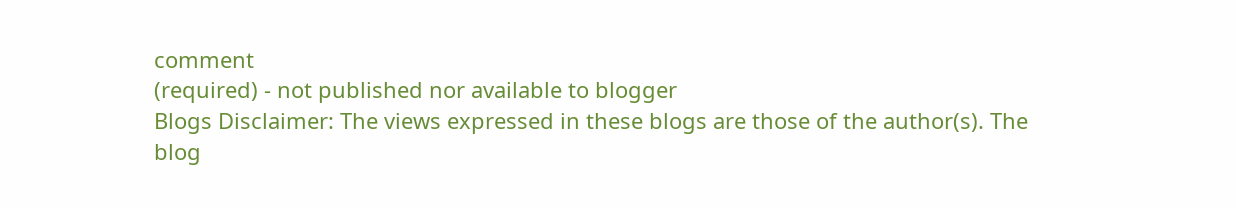comment
(required) - not published nor available to blogger
Blogs Disclaimer: The views expressed in these blogs are those of the author(s). The blog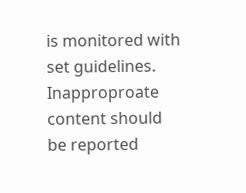is monitored with set guidelines. Inapproproate content should be reported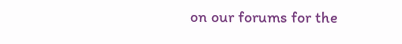on our forums for the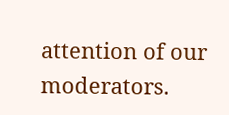attention of our moderators.